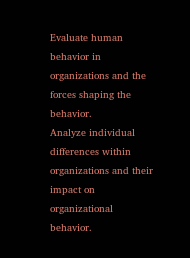Evaluate human behavior in organizations and the forces shaping the behavior.
Analyze individual differences within organizations and their impact on organizational behavior.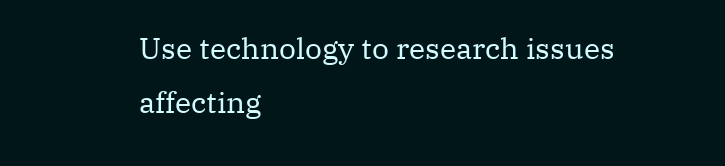Use technology to research issues affecting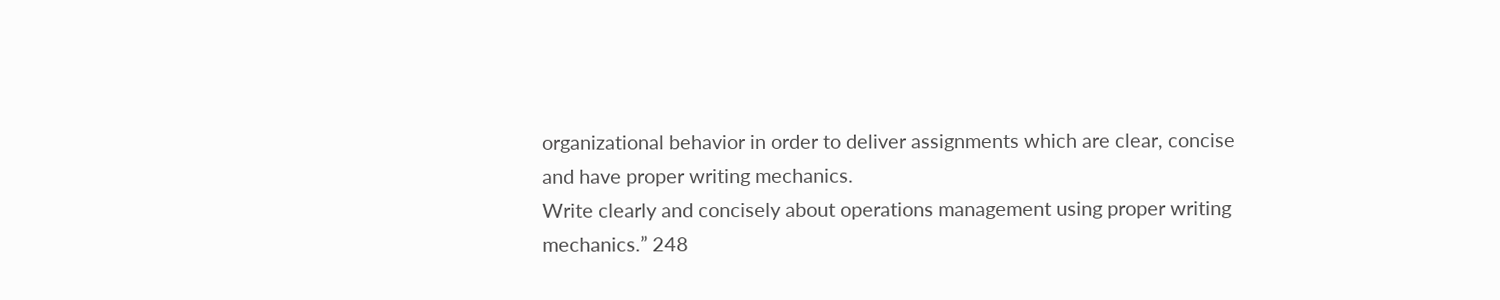organizational behavior in order to deliver assignments which are clear, concise and have proper writing mechanics.
Write clearly and concisely about operations management using proper writing mechanics.” 248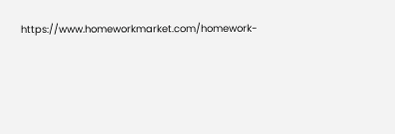https://www.homeworkmarket.com/homework-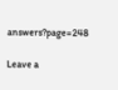answers?page=248

Leave a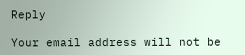Reply

Your email address will not be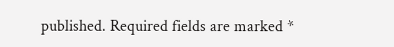published. Required fields are marked *